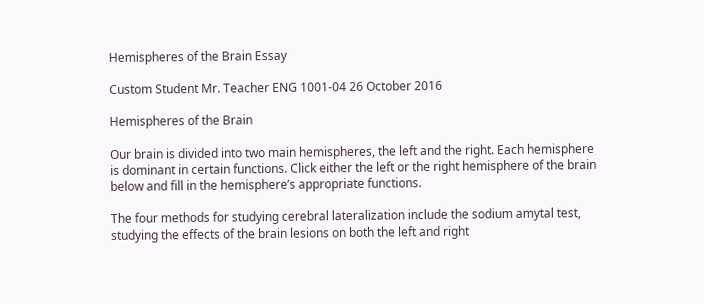Hemispheres of the Brain Essay

Custom Student Mr. Teacher ENG 1001-04 26 October 2016

Hemispheres of the Brain

Our brain is divided into two main hemispheres, the left and the right. Each hemisphere is dominant in certain functions. Click either the left or the right hemisphere of the brain below and fill in the hemisphere’s appropriate functions.

The four methods for studying cerebral lateralization include the sodium amytal test, studying the effects of the brain lesions on both the left and right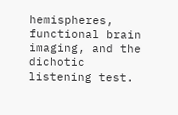hemispheres, functional brain imaging, and the dichotic listening test.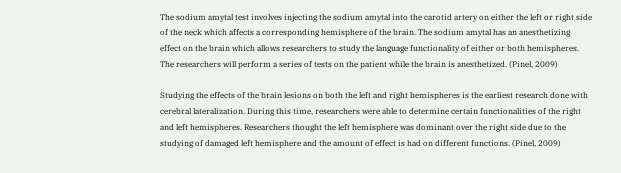The sodium amytal test involves injecting the sodium amytal into the carotid artery on either the left or right side of the neck which affects a corresponding hemisphere of the brain. The sodium amytal has an anesthetizing effect on the brain which allows researchers to study the language functionality of either or both hemispheres. The researchers will perform a series of tests on the patient while the brain is anesthetized. (Pinel, 2009)

Studying the effects of the brain lesions on both the left and right hemispheres is the earliest research done with cerebral lateralization. During this time, researchers were able to determine certain functionalities of the right and left hemispheres. Researchers thought the left hemisphere was dominant over the right side due to the studying of damaged left hemisphere and the amount of effect is had on different functions. (Pinel, 2009)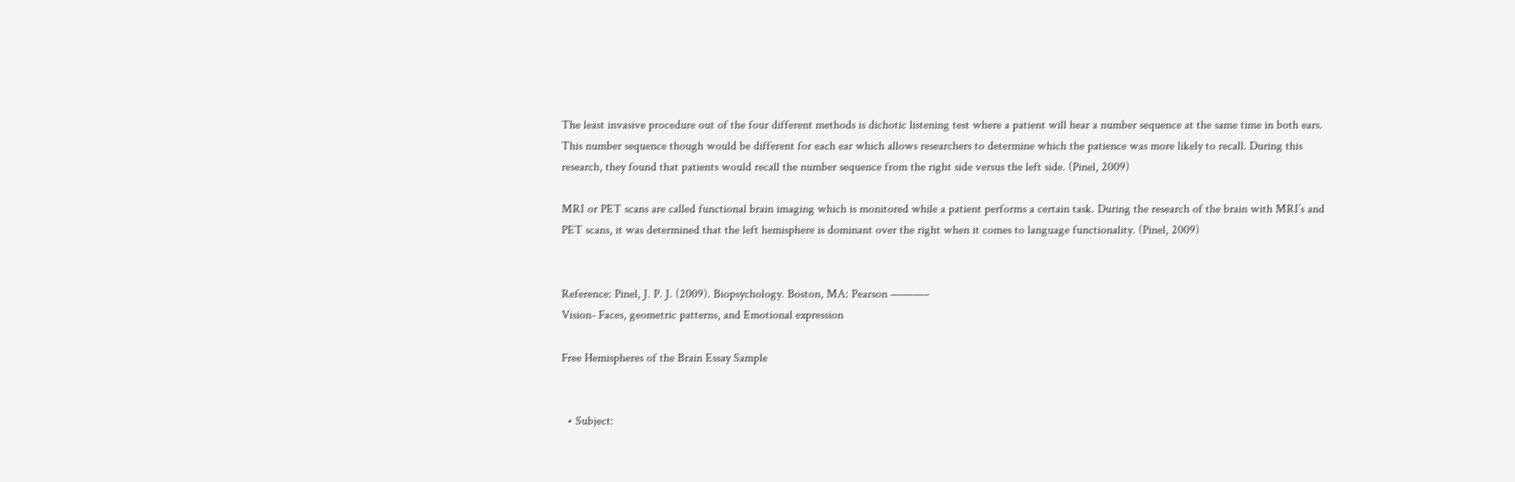The least invasive procedure out of the four different methods is dichotic listening test where a patient will hear a number sequence at the same time in both ears. This number sequence though would be different for each ear which allows researchers to determine which the patience was more likely to recall. During this research, they found that patients would recall the number sequence from the right side versus the left side. (Pinel, 2009)

MRI or PET scans are called functional brain imaging which is monitored while a patient performs a certain task. During the research of the brain with MRI’s and PET scans, it was determined that the left hemisphere is dominant over the right when it comes to language functionality. (Pinel, 2009)


Reference: Pinel, J. P. J. (2009). Biopsychology. Boston, MA: Pearson ———–
Vision- Faces, geometric patterns, and Emotional expression

Free Hemispheres of the Brain Essay Sample


  • Subject: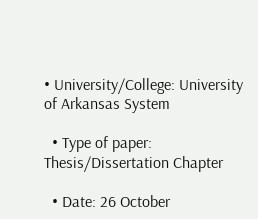• University/College: University of Arkansas System

  • Type of paper: Thesis/Dissertation Chapter

  • Date: 26 October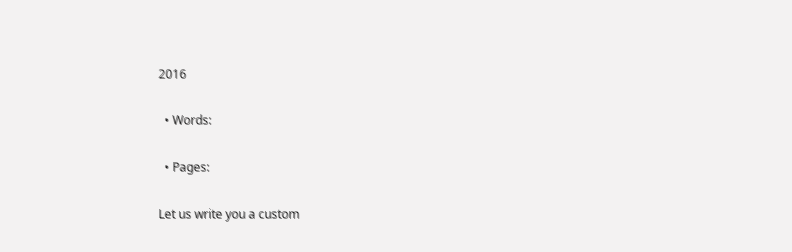2016

  • Words:

  • Pages:

Let us write you a custom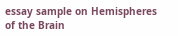essay sample on Hemispheres of the Brain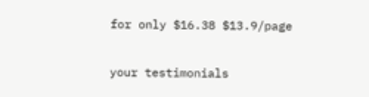for only $16.38 $13.9/page

your testimonials